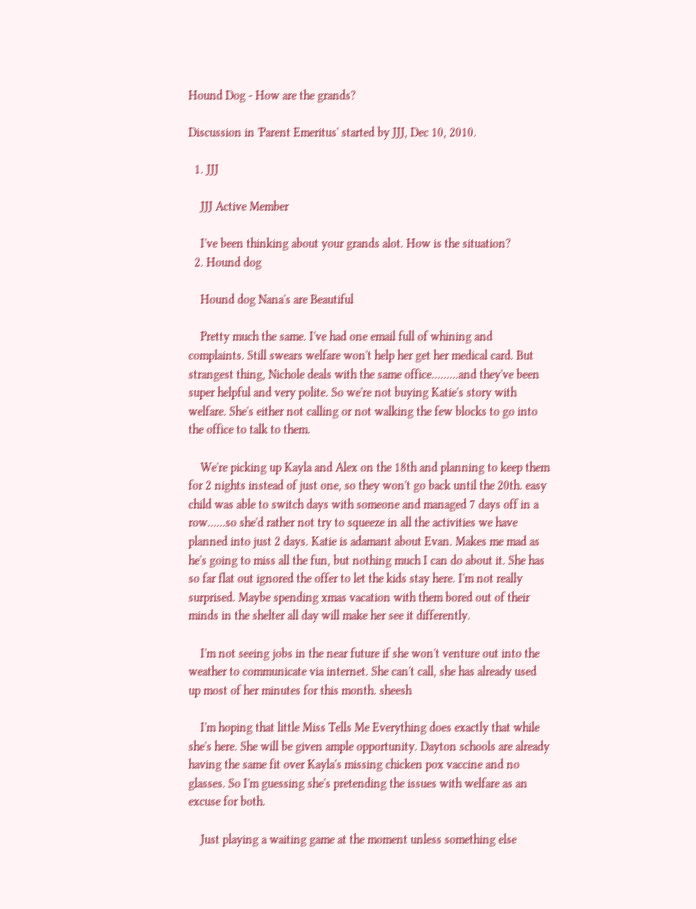Hound Dog - How are the grands?

Discussion in 'Parent Emeritus' started by JJJ, Dec 10, 2010.

  1. JJJ

    JJJ Active Member

    I've been thinking about your grands alot. How is the situation?
  2. Hound dog

    Hound dog Nana's are Beautiful

    Pretty much the same. I've had one email full of whining and complaints. Still swears welfare won't help her get her medical card. But strangest thing, Nichole deals with the same office.........and they've been super helpful and very polite. So we're not buying Katie's story with welfare. She's either not calling or not walking the few blocks to go into the office to talk to them.

    We're picking up Kayla and Alex on the 18th and planning to keep them for 2 nights instead of just one, so they won't go back until the 20th. easy child was able to switch days with someone and managed 7 days off in a row......so she'd rather not try to squeeze in all the activities we have planned into just 2 days. Katie is adamant about Evan. Makes me mad as he's going to miss all the fun, but nothing much I can do about it. She has so far flat out ignored the offer to let the kids stay here. I'm not really surprised. Maybe spending xmas vacation with them bored out of their minds in the shelter all day will make her see it differently.

    I'm not seeing jobs in the near future if she won't venture out into the weather to communicate via internet. She can't call, she has already used up most of her minutes for this month. sheesh

    I'm hoping that little Miss Tells Me Everything does exactly that while she's here. She will be given ample opportunity. Dayton schools are already having the same fit over Kayla's missing chicken pox vaccine and no glasses. So I'm guessing she's pretending the issues with welfare as an excuse for both.

    Just playing a waiting game at the moment unless something else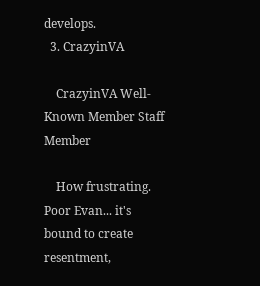develops.
  3. CrazyinVA

    CrazyinVA Well-Known Member Staff Member

    How frustrating. Poor Evan... it's bound to create resentment,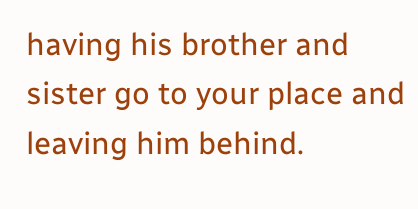having his brother and sister go to your place and leaving him behind.